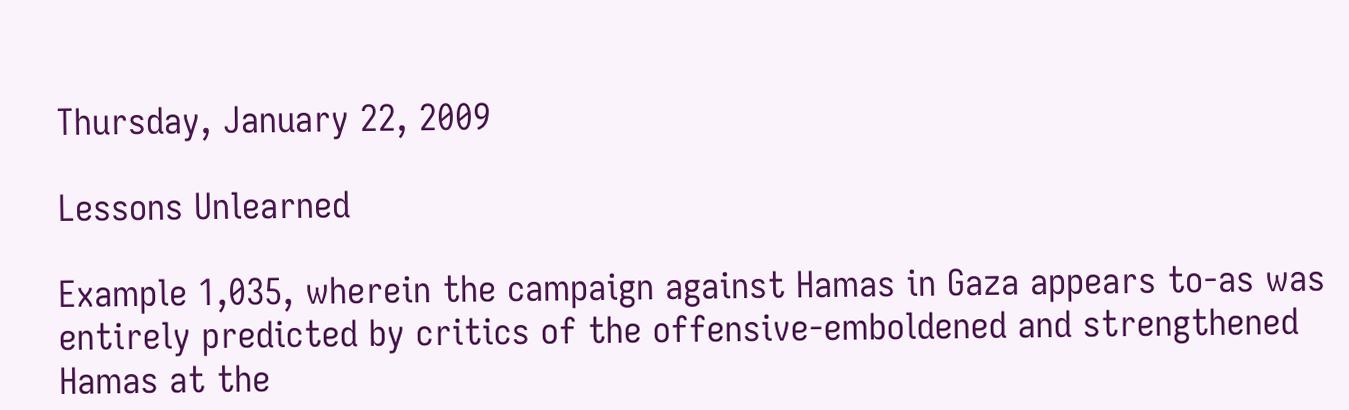Thursday, January 22, 2009

Lessons Unlearned

Example 1,035, wherein the campaign against Hamas in Gaza appears to-as was entirely predicted by critics of the offensive-emboldened and strengthened Hamas at the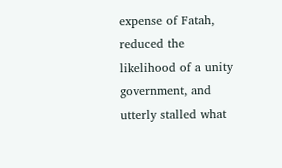expense of Fatah, reduced the likelihood of a unity government, and utterly stalled what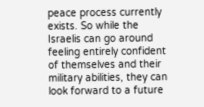peace process currently exists. So while the Israelis can go around feeling entirely confident of themselves and their military abilities, they can look forward to a future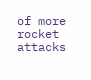of more rocket attacks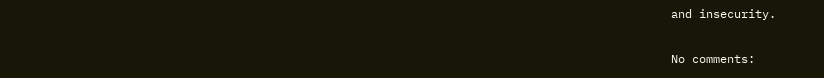and insecurity.

No comments: